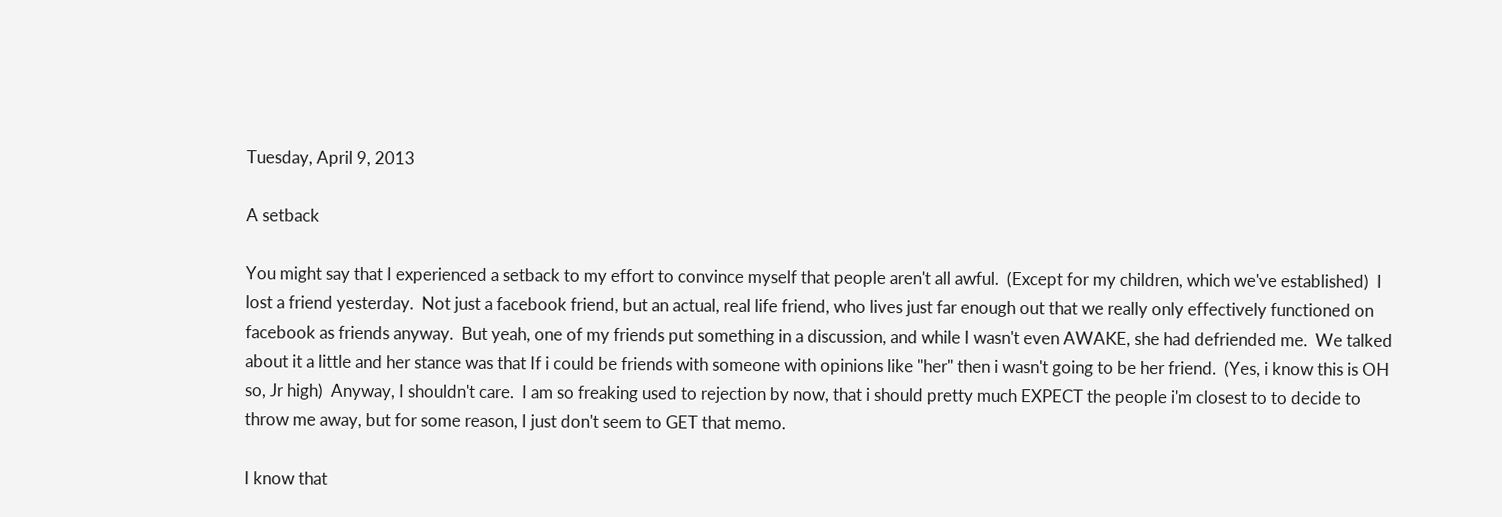Tuesday, April 9, 2013

A setback

You might say that I experienced a setback to my effort to convince myself that people aren't all awful.  (Except for my children, which we've established)  I lost a friend yesterday.  Not just a facebook friend, but an actual, real life friend, who lives just far enough out that we really only effectively functioned on facebook as friends anyway.  But yeah, one of my friends put something in a discussion, and while I wasn't even AWAKE, she had defriended me.  We talked about it a little and her stance was that If i could be friends with someone with opinions like "her" then i wasn't going to be her friend.  (Yes, i know this is OH so, Jr high)  Anyway, I shouldn't care.  I am so freaking used to rejection by now, that i should pretty much EXPECT the people i'm closest to to decide to throw me away, but for some reason, I just don't seem to GET that memo.

I know that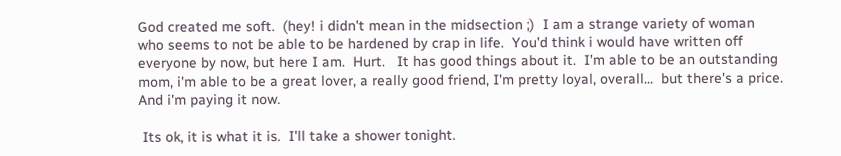God created me soft.  (hey! i didn't mean in the midsection ;)  I am a strange variety of woman who seems to not be able to be hardened by crap in life.  You'd think i would have written off everyone by now, but here I am.  Hurt.   It has good things about it.  I'm able to be an outstanding mom, i'm able to be a great lover, a really good friend, I'm pretty loyal, overall...  but there's a price.  And i'm paying it now.

 Its ok, it is what it is.  I'll take a shower tonight.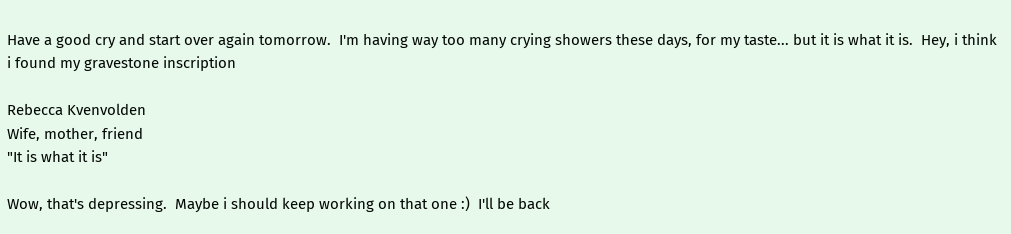Have a good cry and start over again tomorrow.  I'm having way too many crying showers these days, for my taste... but it is what it is.  Hey, i think i found my gravestone inscription

Rebecca Kvenvolden
Wife, mother, friend
"It is what it is"

Wow, that's depressing.  Maybe i should keep working on that one :)  I'll be back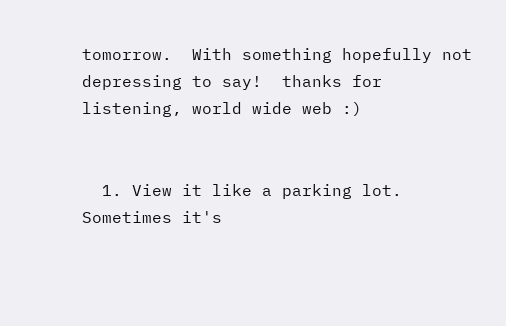tomorrow.  With something hopefully not depressing to say!  thanks for listening, world wide web :)


  1. View it like a parking lot. Sometimes it's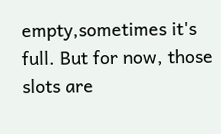empty,sometimes it's full. But for now, those slots are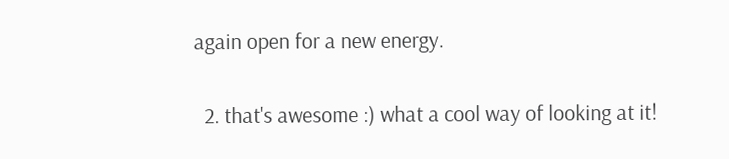again open for a new energy.

  2. that's awesome :) what a cool way of looking at it!